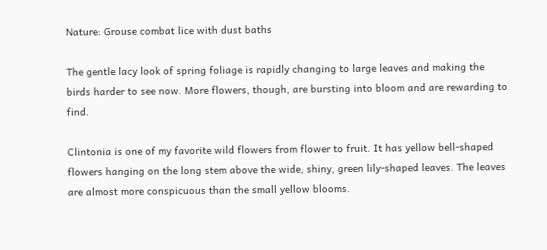Nature: Grouse combat lice with dust baths

The gentle lacy look of spring foliage is rapidly changing to large leaves and making the birds harder to see now. More flowers, though, are bursting into bloom and are rewarding to find.

Clintonia is one of my favorite wild flowers from flower to fruit. It has yellow bell-shaped flowers hanging on the long stem above the wide, shiny, green lily-shaped leaves. The leaves are almost more conspicuous than the small yellow blooms.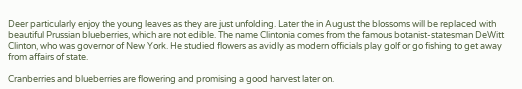Deer particularly enjoy the young leaves as they are just unfolding. Later the in August the blossoms will be replaced with beautiful Prussian blueberries, which are not edible. The name Clintonia comes from the famous botanist-statesman DeWitt Clinton, who was governor of New York. He studied flowers as avidly as modern officials play golf or go fishing to get away from affairs of state.

Cranberries and blueberries are flowering and promising a good harvest later on.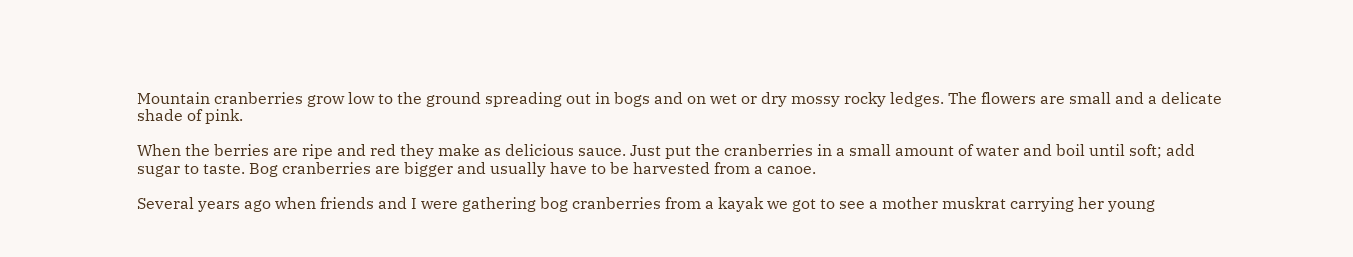Mountain cranberries grow low to the ground spreading out in bogs and on wet or dry mossy rocky ledges. The flowers are small and a delicate shade of pink.

When the berries are ripe and red they make as delicious sauce. Just put the cranberries in a small amount of water and boil until soft; add sugar to taste. Bog cranberries are bigger and usually have to be harvested from a canoe.

Several years ago when friends and I were gathering bog cranberries from a kayak we got to see a mother muskrat carrying her young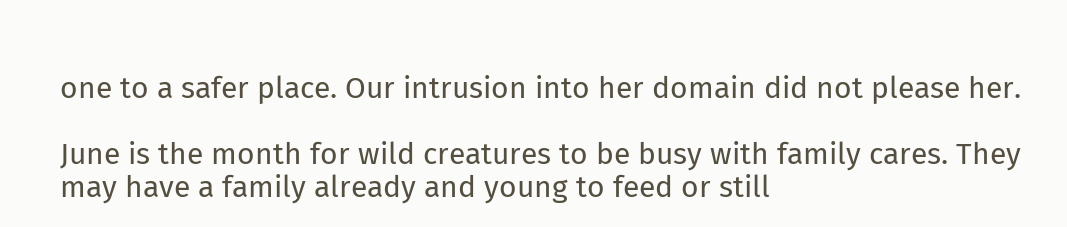one to a safer place. Our intrusion into her domain did not please her.

June is the month for wild creatures to be busy with family cares. They may have a family already and young to feed or still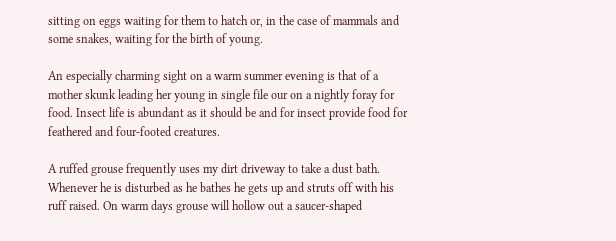sitting on eggs waiting for them to hatch or, in the case of mammals and some snakes, waiting for the birth of young.

An especially charming sight on a warm summer evening is that of a mother skunk leading her young in single file our on a nightly foray for food. Insect life is abundant as it should be and for insect provide food for feathered and four-footed creatures.

A ruffed grouse frequently uses my dirt driveway to take a dust bath. Whenever he is disturbed as he bathes he gets up and struts off with his ruff raised. On warm days grouse will hollow out a saucer-shaped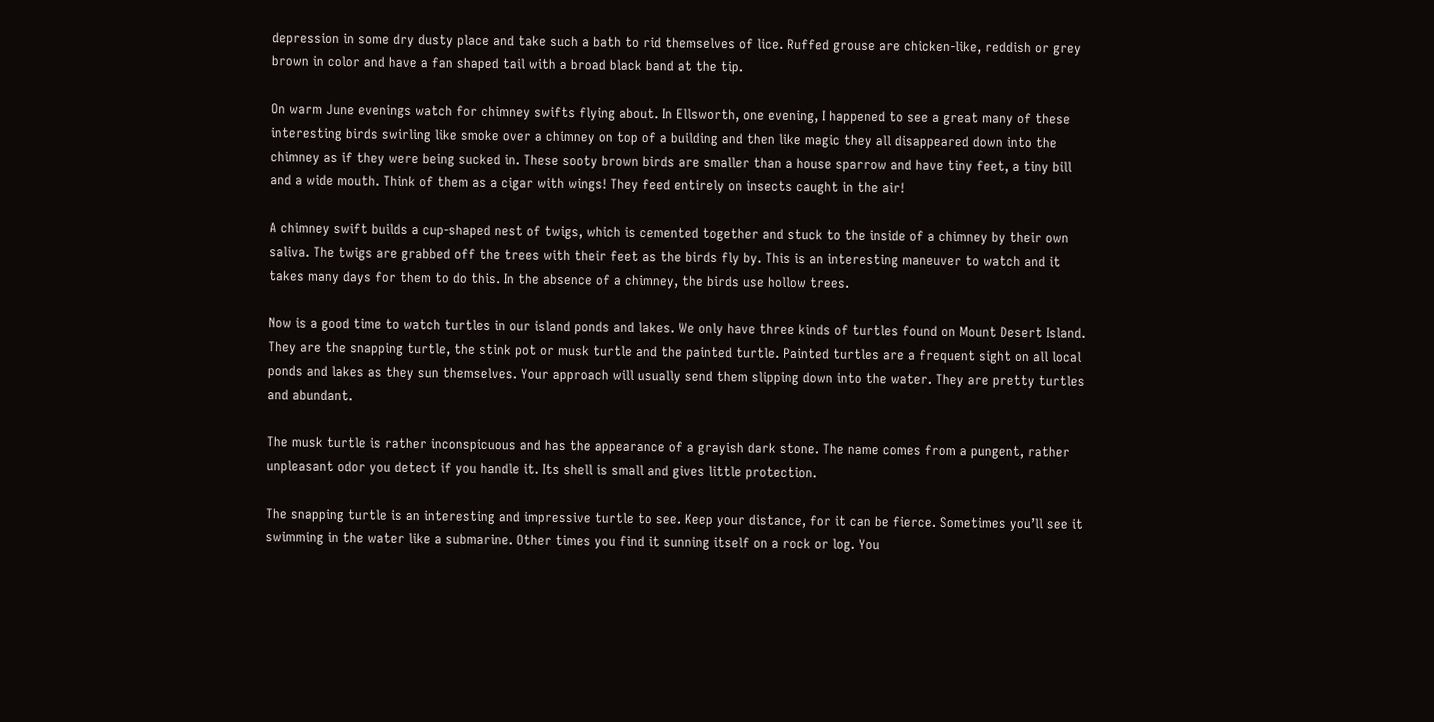depression in some dry dusty place and take such a bath to rid themselves of lice. Ruffed grouse are chicken-like, reddish or grey brown in color and have a fan shaped tail with a broad black band at the tip.

On warm June evenings watch for chimney swifts flying about. In Ellsworth, one evening, I happened to see a great many of these interesting birds swirling like smoke over a chimney on top of a building and then like magic they all disappeared down into the chimney as if they were being sucked in. These sooty brown birds are smaller than a house sparrow and have tiny feet, a tiny bill and a wide mouth. Think of them as a cigar with wings! They feed entirely on insects caught in the air!

A chimney swift builds a cup-shaped nest of twigs, which is cemented together and stuck to the inside of a chimney by their own saliva. The twigs are grabbed off the trees with their feet as the birds fly by. This is an interesting maneuver to watch and it takes many days for them to do this. In the absence of a chimney, the birds use hollow trees.

Now is a good time to watch turtles in our island ponds and lakes. We only have three kinds of turtles found on Mount Desert Island. They are the snapping turtle, the stink pot or musk turtle and the painted turtle. Painted turtles are a frequent sight on all local ponds and lakes as they sun themselves. Your approach will usually send them slipping down into the water. They are pretty turtles and abundant.

The musk turtle is rather inconspicuous and has the appearance of a grayish dark stone. The name comes from a pungent, rather unpleasant odor you detect if you handle it. Its shell is small and gives little protection.

The snapping turtle is an interesting and impressive turtle to see. Keep your distance, for it can be fierce. Sometimes you’ll see it swimming in the water like a submarine. Other times you find it sunning itself on a rock or log. You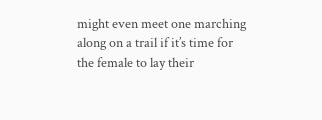might even meet one marching along on a trail if it’s time for the female to lay their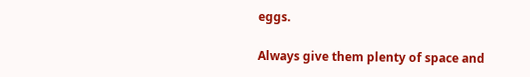eggs.

Always give them plenty of space and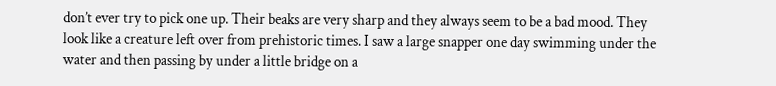don’t ever try to pick one up. Their beaks are very sharp and they always seem to be a bad mood. They look like a creature left over from prehistoric times. I saw a large snapper one day swimming under the water and then passing by under a little bridge on a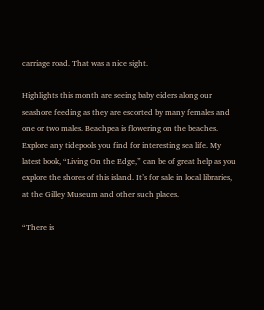carriage road. That was a nice sight.

Highlights this month are seeing baby eiders along our seashore feeding as they are escorted by many females and one or two males. Beachpea is flowering on the beaches. Explore any tidepools you find for interesting sea life. My latest book, “Living On the Edge,” can be of great help as you explore the shores of this island. It’s for sale in local libraries, at the Gilley Museum and other such places.

“There is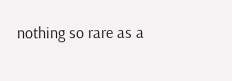nothing so rare as a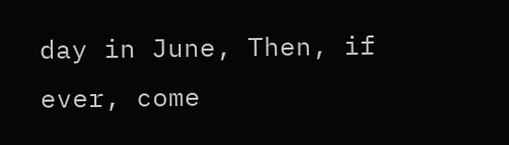day in June, Then, if ever, come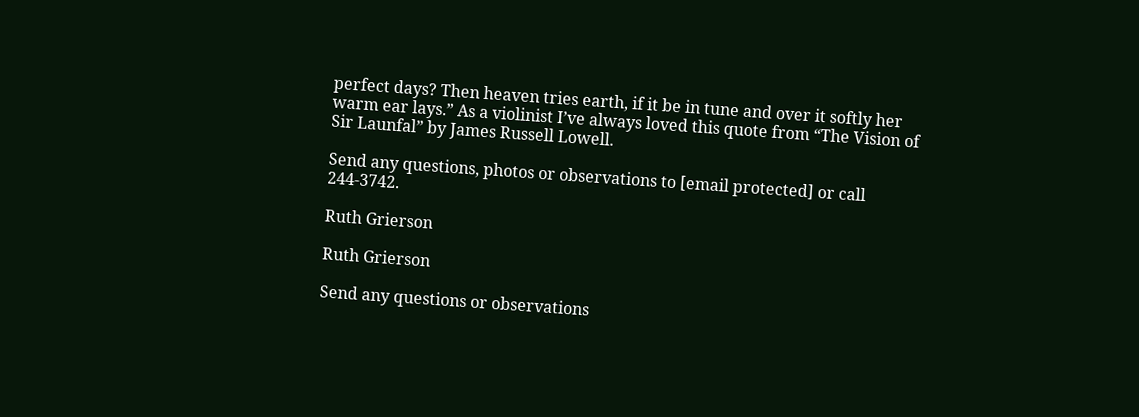perfect days? Then heaven tries earth, if it be in tune and over it softly her warm ear lays.” As a violinist I’ve always loved this quote from “The Vision of Sir Launfal” by James Russell Lowell.

Send any questions, photos or observations to [email protected] or call 244-3742.

Ruth Grierson

Ruth Grierson

Send any questions or observations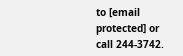to [email protected] or call 244-3742.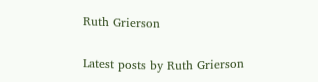Ruth Grierson

Latest posts by Ruth Grierson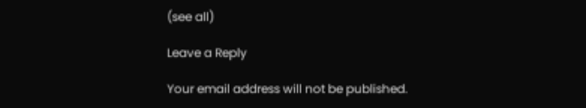(see all)

Leave a Reply

Your email address will not be published.